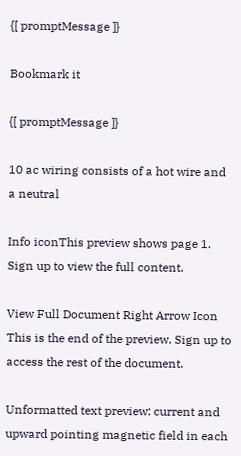{[ promptMessage ]}

Bookmark it

{[ promptMessage ]}

10 ac wiring consists of a hot wire and a neutral

Info iconThis preview shows page 1. Sign up to view the full content.

View Full Document Right Arrow Icon
This is the end of the preview. Sign up to access the rest of the document.

Unformatted text preview: current and upward pointing magnetic field in each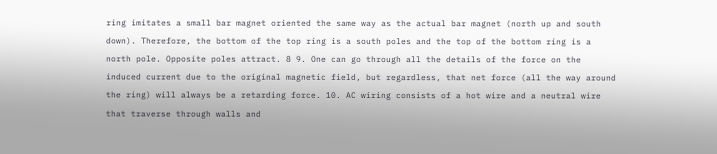ring imitates a small bar magnet oriented the same way as the actual bar magnet (north up and south down). Therefore, the bottom of the top ring is a south poles and the top of the bottom ring is a north pole. Opposite poles attract. 8 9. One can go through all the details of the force on the induced current due to the original magnetic field, but regardless, that net force (all the way around the ring) will always be a retarding force. 10. AC wiring consists of a hot wire and a neutral wire that traverse through walls and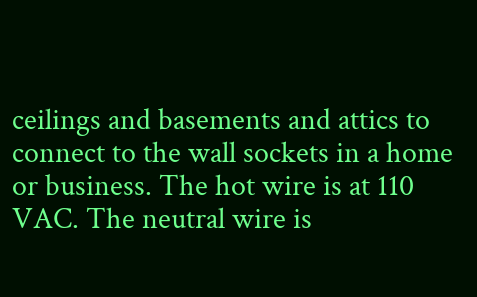ceilings and basements and attics to connect to the wall sockets in a home or business. The hot wire is at 110 VAC. The neutral wire is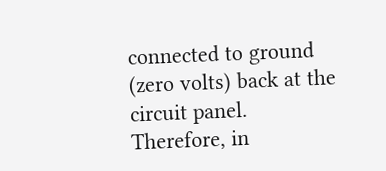connected to ground (zero volts) back at the circuit panel. Therefore, in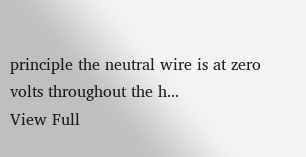principle the neutral wire is at zero volts throughout the h...
View Full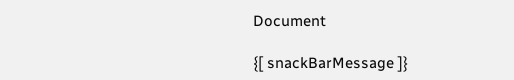Document

{[ snackBarMessage ]}